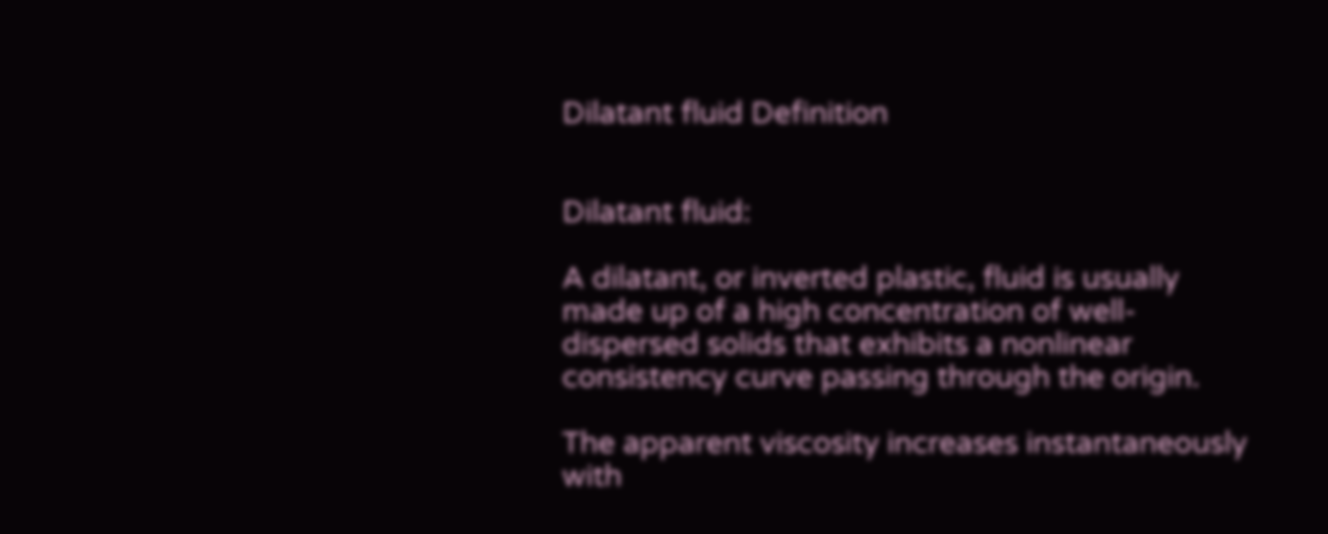Dilatant fluid Definition


Dilatant fluid:

A dilatant, or inverted plastic, fluid is usually made up of a high concentration of well-dispersed solids that exhibits a nonlinear consistency curve passing through the origin.

The apparent viscosity increases instantaneously with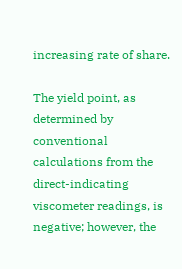increasing rate of share.

The yield point, as determined by conventional calculations from the direct-indicating viscometer readings, is negative; however, the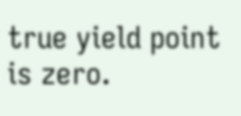true yield point is zero.